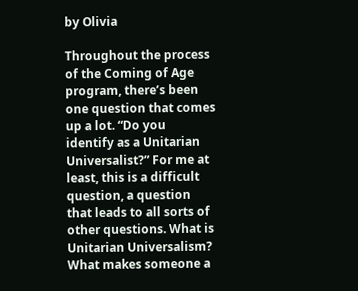by Olivia

Throughout the process of the Coming of Age program, there’s been one question that comes up a lot. “Do you identify as a Unitarian Universalist?” For me at least, this is a difficult question, a question that leads to all sorts of other questions. What is Unitarian Universalism? What makes someone a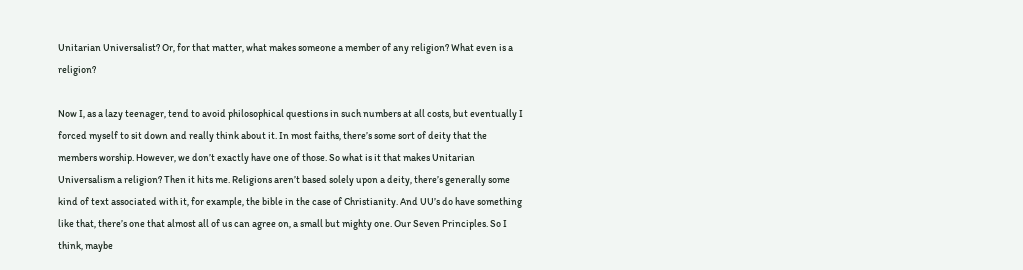Unitarian Universalist? Or, for that matter, what makes someone a member of any religion? What even is a religion?

Now I, as a lazy teenager, tend to avoid philosophical questions in such numbers at all costs, but eventually I forced myself to sit down and really think about it. In most faiths, there’s some sort of deity that the members worship. However, we don’t exactly have one of those. So what is it that makes Unitarian Universalism a religion? Then it hits me. Religions aren’t based solely upon a deity, there’s generally some kind of text associated with it, for example, the bible in the case of Christianity. And UU’s do have something like that, there’s one that almost all of us can agree on, a small but mighty one. Our Seven Principles. So I think, maybe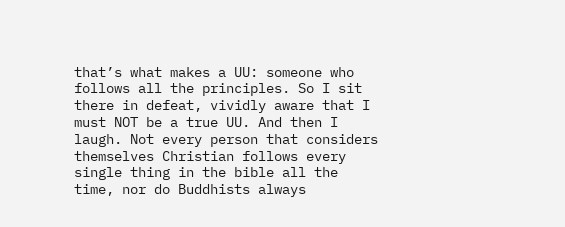that’s what makes a UU: someone who follows all the principles. So I sit there in defeat, vividly aware that I must NOT be a true UU. And then I laugh. Not every person that considers themselves Christian follows every single thing in the bible all the time, nor do Buddhists always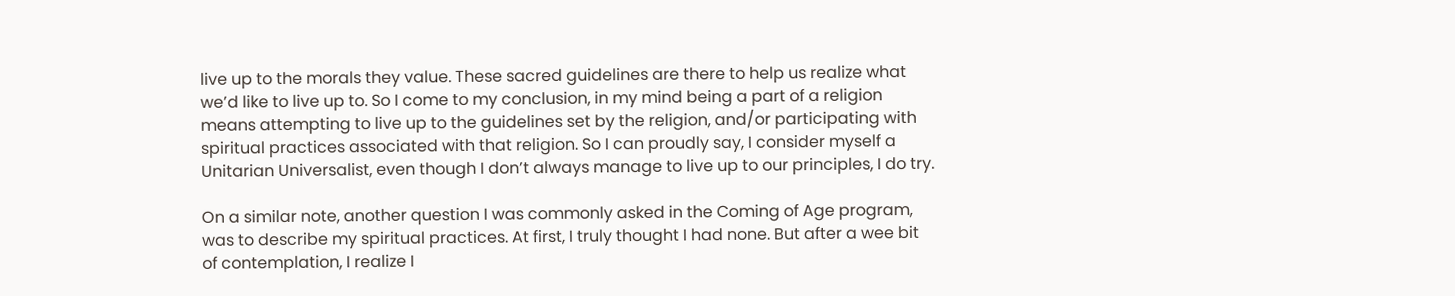live up to the morals they value. These sacred guidelines are there to help us realize what we’d like to live up to. So I come to my conclusion, in my mind being a part of a religion means attempting to live up to the guidelines set by the religion, and/or participating with spiritual practices associated with that religion. So I can proudly say, I consider myself a Unitarian Universalist, even though I don’t always manage to live up to our principles, I do try.

On a similar note, another question I was commonly asked in the Coming of Age program, was to describe my spiritual practices. At first, I truly thought I had none. But after a wee bit of contemplation, I realize I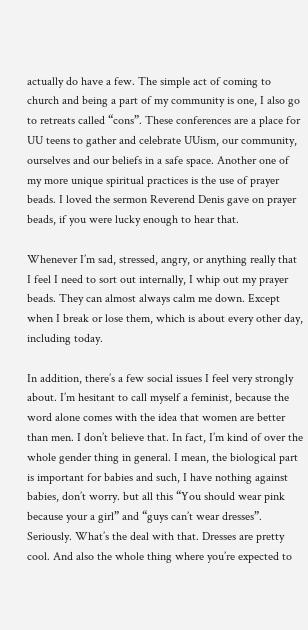actually do have a few. The simple act of coming to church and being a part of my community is one, I also go to retreats called “cons”. These conferences are a place for UU teens to gather and celebrate UUism, our community, ourselves and our beliefs in a safe space. Another one of my more unique spiritual practices is the use of prayer beads. I loved the sermon Reverend Denis gave on prayer beads, if you were lucky enough to hear that.

Whenever I’m sad, stressed, angry, or anything really that I feel I need to sort out internally, I whip out my prayer beads. They can almost always calm me down. Except when I break or lose them, which is about every other day, including today.

In addition, there’s a few social issues I feel very strongly about. I’m hesitant to call myself a feminist, because the word alone comes with the idea that women are better than men. I don’t believe that. In fact, I’m kind of over the whole gender thing in general. I mean, the biological part is important for babies and such, I have nothing against babies, don’t worry. but all this “You should wear pink because your a girl” and “guys can’t wear dresses”. Seriously. What’s the deal with that. Dresses are pretty cool. And also the whole thing where you’re expected to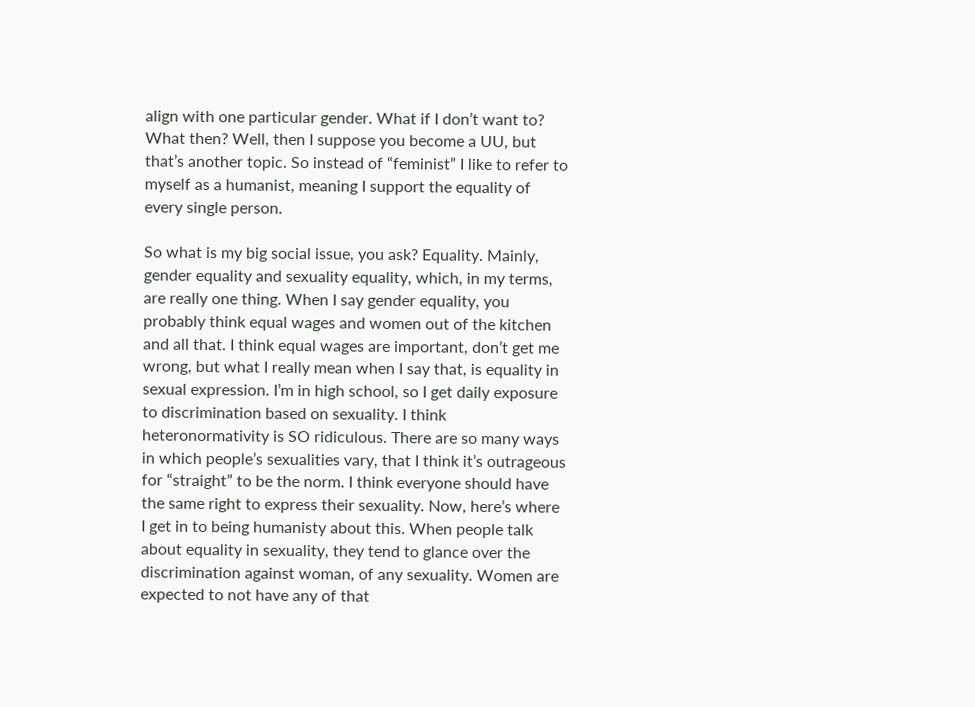align with one particular gender. What if I don’t want to? What then? Well, then I suppose you become a UU, but that’s another topic. So instead of “feminist” I like to refer to myself as a humanist, meaning I support the equality of every single person.

So what is my big social issue, you ask? Equality. Mainly, gender equality and sexuality equality, which, in my terms, are really one thing. When I say gender equality, you probably think equal wages and women out of the kitchen and all that. I think equal wages are important, don’t get me wrong, but what I really mean when I say that, is equality in sexual expression. I’m in high school, so I get daily exposure to discrimination based on sexuality. I think heteronormativity is SO ridiculous. There are so many ways in which people’s sexualities vary, that I think it’s outrageous for “straight” to be the norm. I think everyone should have the same right to express their sexuality. Now, here’s where I get in to being humanisty about this. When people talk about equality in sexuality, they tend to glance over the discrimination against woman, of any sexuality. Women are expected to not have any of that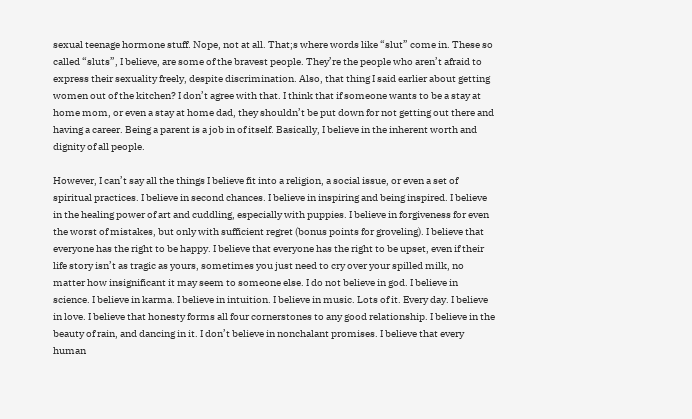sexual teenage hormone stuff. Nope, not at all. That;s where words like “slut” come in. These so called “sluts”, I believe, are some of the bravest people. They’re the people who aren’t afraid to express their sexuality freely, despite discrimination. Also, that thing I said earlier about getting women out of the kitchen? I don’t agree with that. I think that if someone wants to be a stay at home mom, or even a stay at home dad, they shouldn’t be put down for not getting out there and having a career. Being a parent is a job in of itself. Basically, I believe in the inherent worth and dignity of all people.

However, I can’t say all the things I believe fit into a religion, a social issue, or even a set of spiritual practices. I believe in second chances. I believe in inspiring and being inspired. I believe in the healing power of art and cuddling, especially with puppies. I believe in forgiveness for even the worst of mistakes, but only with sufficient regret (bonus points for groveling). I believe that everyone has the right to be happy. I believe that everyone has the right to be upset, even if their life story isn’t as tragic as yours, sometimes you just need to cry over your spilled milk, no matter how insignificant it may seem to someone else. I do not believe in god. I believe in science. I believe in karma. I believe in intuition. I believe in music. Lots of it. Every day. I believe in love. I believe that honesty forms all four cornerstones to any good relationship. I believe in the beauty of rain, and dancing in it. I don’t believe in nonchalant promises. I believe that every human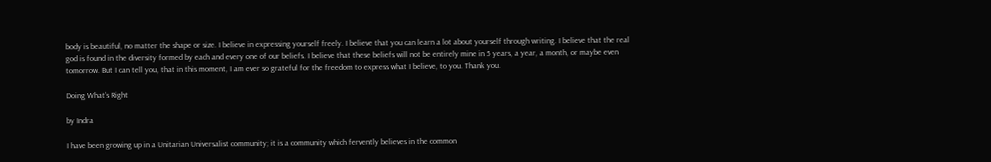body is beautiful, no matter the shape or size. I believe in expressing yourself freely. I believe that you can learn a lot about yourself through writing. I believe that the real god is found in the diversity formed by each and every one of our beliefs. I believe that these beliefs will not be entirely mine in 5 years, a year, a month, or maybe even tomorrow. But I can tell you, that in this moment, I am ever so grateful for the freedom to express what I believe, to you. Thank you.

Doing What’s Right

by Indra

I have been growing up in a Unitarian Universalist community; it is a community which fervently believes in the common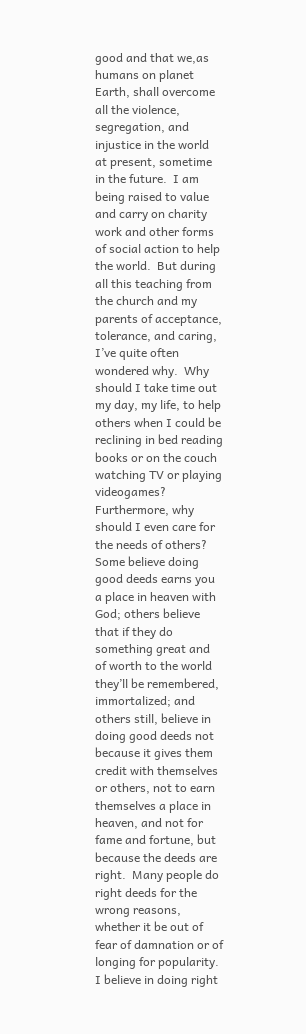good and that we,as humans on planet Earth, shall overcome all the violence, segregation, and injustice in the world at present, sometime in the future.  I am being raised to value and carry on charity work and other forms of social action to help the world.  But during all this teaching from the church and my parents of acceptance, tolerance, and caring, I’ve quite often wondered why.  Why should I take time out my day, my life, to help others when I could be reclining in bed reading books or on the couch watching TV or playing videogames?  Furthermore, why should I even care for the needs of others?  Some believe doing good deeds earns you a place in heaven with God; others believe that if they do something great and of worth to the world they’ll be remembered, immortalized; and others still, believe in doing good deeds not because it gives them credit with themselves or others, not to earn themselves a place in heaven, and not for fame and fortune, but because the deeds are right.  Many people do right deeds for the wrong reasons, whether it be out of fear of damnation or of longing for popularity.  I believe in doing right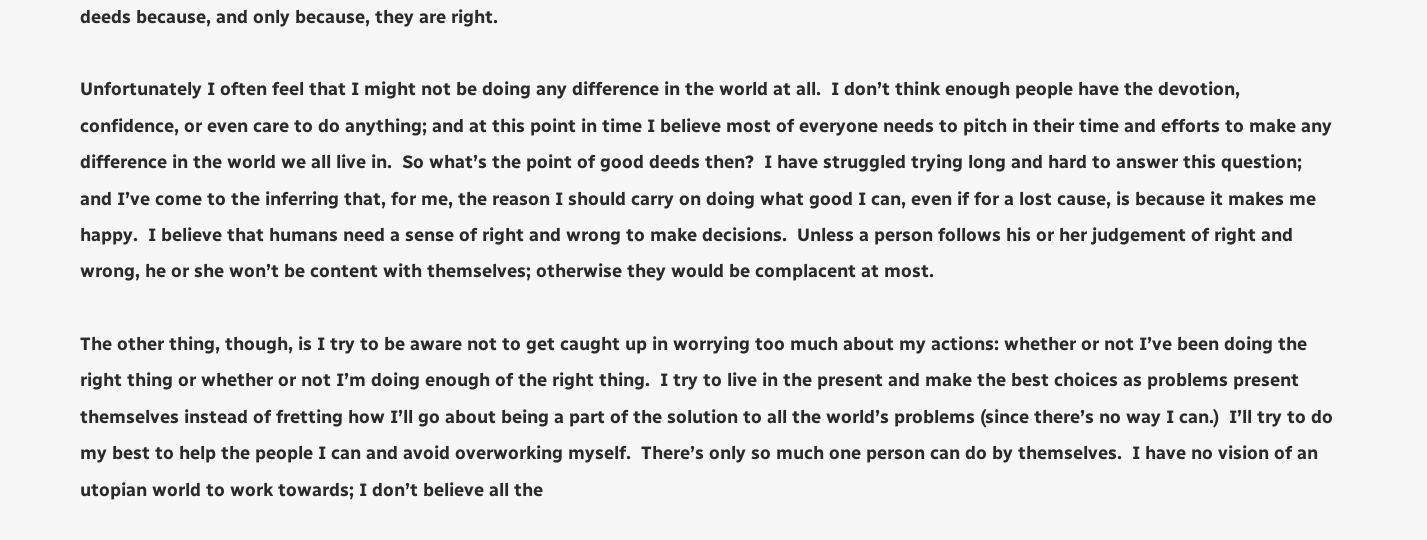deeds because, and only because, they are right.

Unfortunately I often feel that I might not be doing any difference in the world at all.  I don’t think enough people have the devotion, confidence, or even care to do anything; and at this point in time I believe most of everyone needs to pitch in their time and efforts to make any difference in the world we all live in.  So what’s the point of good deeds then?  I have struggled trying long and hard to answer this question; and I’ve come to the inferring that, for me, the reason I should carry on doing what good I can, even if for a lost cause, is because it makes me happy.  I believe that humans need a sense of right and wrong to make decisions.  Unless a person follows his or her judgement of right and wrong, he or she won’t be content with themselves; otherwise they would be complacent at most.

The other thing, though, is I try to be aware not to get caught up in worrying too much about my actions: whether or not I’ve been doing the right thing or whether or not I’m doing enough of the right thing.  I try to live in the present and make the best choices as problems present themselves instead of fretting how I’ll go about being a part of the solution to all the world’s problems (since there’s no way I can.)  I’ll try to do my best to help the people I can and avoid overworking myself.  There’s only so much one person can do by themselves.  I have no vision of an utopian world to work towards; I don’t believe all the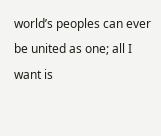world’s peoples can ever be united as one; all I want is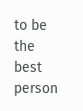to be the best person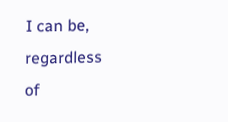I can be, regardless of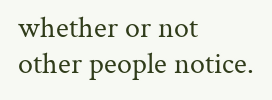whether or not other people notice.